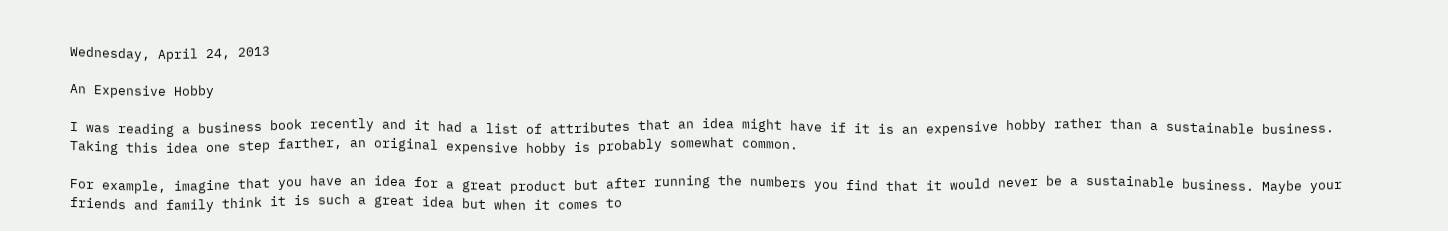Wednesday, April 24, 2013

An Expensive Hobby

I was reading a business book recently and it had a list of attributes that an idea might have if it is an expensive hobby rather than a sustainable business. Taking this idea one step farther, an original expensive hobby is probably somewhat common.

For example, imagine that you have an idea for a great product but after running the numbers you find that it would never be a sustainable business. Maybe your friends and family think it is such a great idea but when it comes to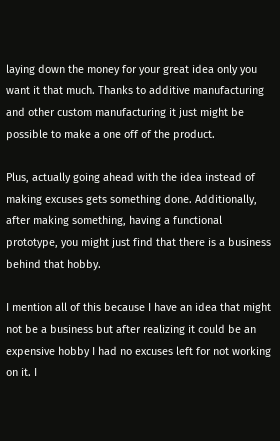laying down the money for your great idea only you want it that much. Thanks to additive manufacturing and other custom manufacturing it just might be possible to make a one off of the product.

Plus, actually going ahead with the idea instead of making excuses gets something done. Additionally, after making something, having a functional prototype, you might just find that there is a business behind that hobby.

I mention all of this because I have an idea that might not be a business but after realizing it could be an expensive hobby I had no excuses left for not working on it. I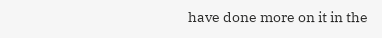have done more on it in the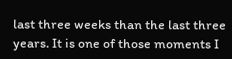last three weeks than the last three years. It is one of those moments I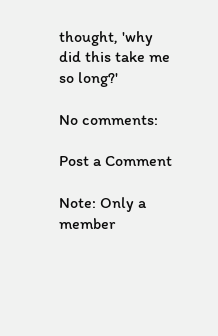thought, 'why did this take me so long?'

No comments:

Post a Comment

Note: Only a member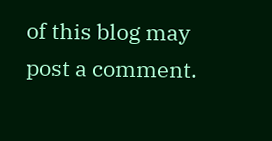of this blog may post a comment.